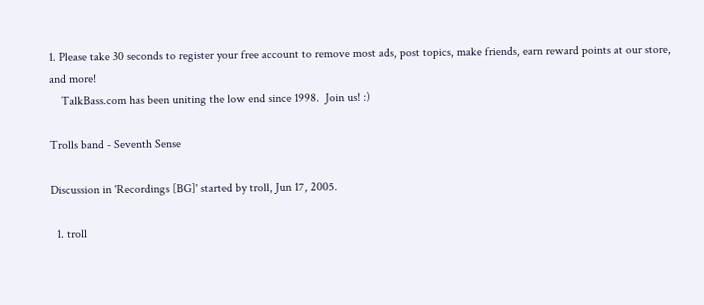1. Please take 30 seconds to register your free account to remove most ads, post topics, make friends, earn reward points at our store, and more!
    TalkBass.com has been uniting the low end since 1998.  Join us! :)

Trolls band - Seventh Sense

Discussion in 'Recordings [BG]' started by troll, Jun 17, 2005.

  1. troll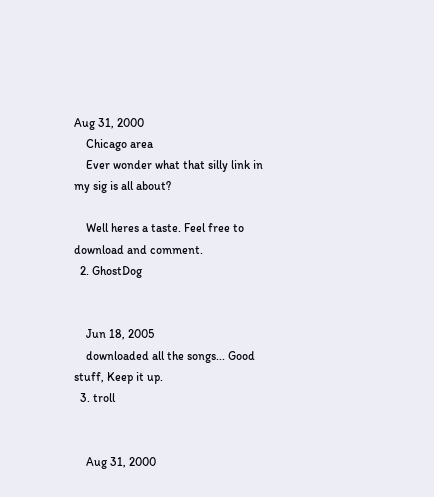Aug 31, 2000
    Chicago area
    Ever wonder what that silly link in my sig is all about?

    Well heres a taste. Feel free to download and comment.
  2. GhostDog


    Jun 18, 2005
    downloaded all the songs... Good stuff, Keep it up.
  3. troll


    Aug 31, 2000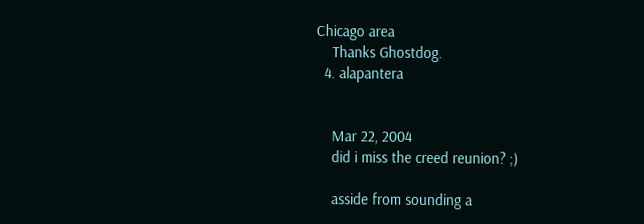Chicago area
    Thanks Ghostdog.
  4. alapantera


    Mar 22, 2004
    did i miss the creed reunion? ;)

    asside from sounding a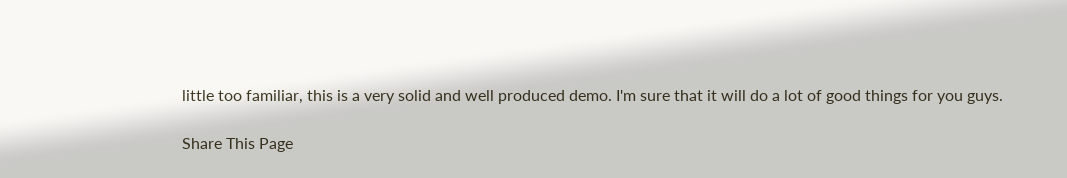little too familiar, this is a very solid and well produced demo. I'm sure that it will do a lot of good things for you guys.

Share This Page